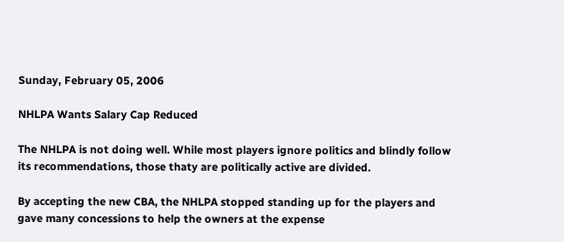Sunday, February 05, 2006

NHLPA Wants Salary Cap Reduced

The NHLPA is not doing well. While most players ignore politics and blindly follow its recommendations, those thaty are politically active are divided.

By accepting the new CBA, the NHLPA stopped standing up for the players and gave many concessions to help the owners at the expense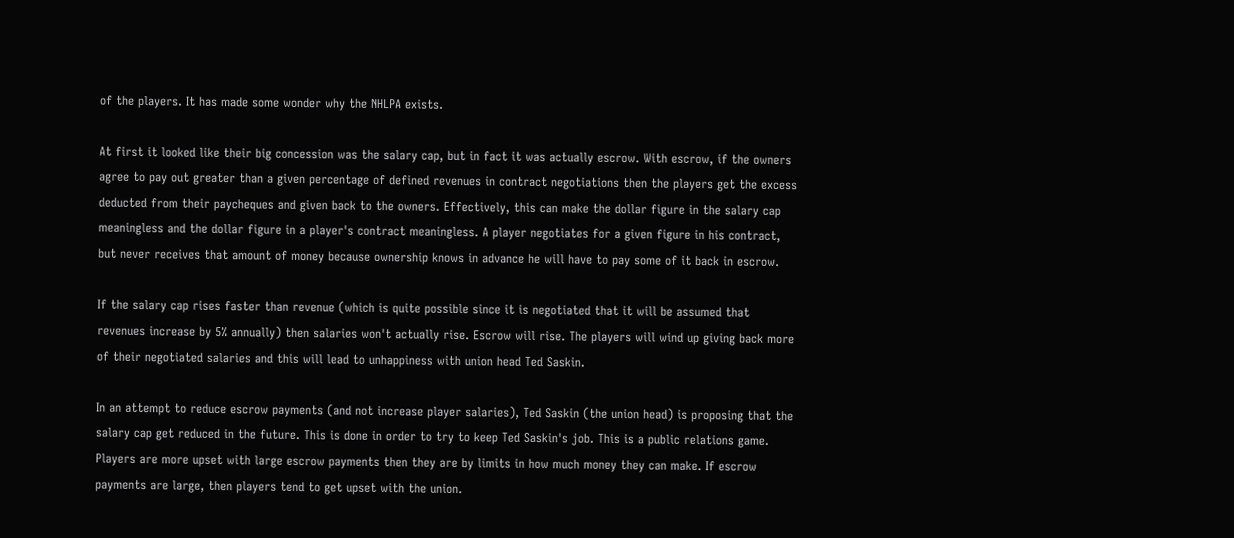of the players. It has made some wonder why the NHLPA exists.

At first it looked like their big concession was the salary cap, but in fact it was actually escrow. With escrow, if the owners agree to pay out greater than a given percentage of defined revenues in contract negotiations then the players get the excess deducted from their paycheques and given back to the owners. Effectively, this can make the dollar figure in the salary cap meaningless and the dollar figure in a player's contract meaningless. A player negotiates for a given figure in his contract, but never receives that amount of money because ownership knows in advance he will have to pay some of it back in escrow.

If the salary cap rises faster than revenue (which is quite possible since it is negotiated that it will be assumed that revenues increase by 5% annually) then salaries won't actually rise. Escrow will rise. The players will wind up giving back more of their negotiated salaries and this will lead to unhappiness with union head Ted Saskin.

In an attempt to reduce escrow payments (and not increase player salaries), Ted Saskin (the union head) is proposing that the salary cap get reduced in the future. This is done in order to try to keep Ted Saskin's job. This is a public relations game. Players are more upset with large escrow payments then they are by limits in how much money they can make. If escrow payments are large, then players tend to get upset with the union.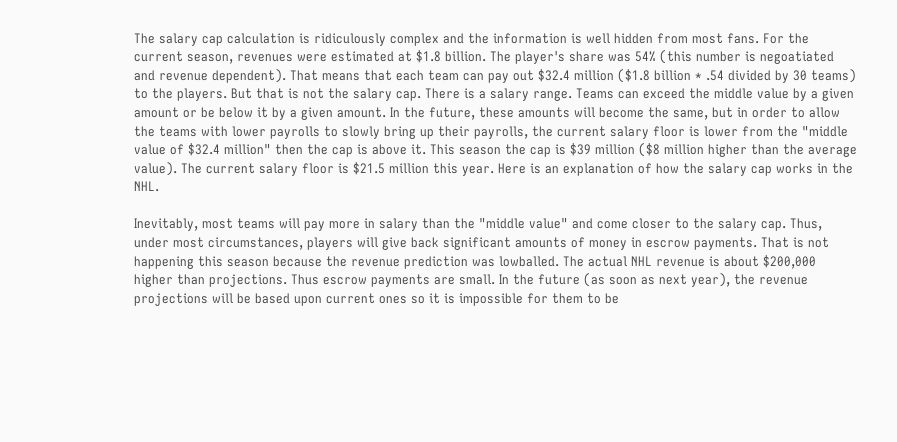The salary cap calculation is ridiculously complex and the information is well hidden from most fans. For the current season, revenues were estimated at $1.8 billion. The player's share was 54% (this number is negoatiated and revenue dependent). That means that each team can pay out $32.4 million ($1.8 billion * .54 divided by 30 teams) to the players. But that is not the salary cap. There is a salary range. Teams can exceed the middle value by a given amount or be below it by a given amount. In the future, these amounts will become the same, but in order to allow the teams with lower payrolls to slowly bring up their payrolls, the current salary floor is lower from the "middle value of $32.4 million" then the cap is above it. This season the cap is $39 million ($8 million higher than the average value). The current salary floor is $21.5 million this year. Here is an explanation of how the salary cap works in the NHL.

Inevitably, most teams will pay more in salary than the "middle value" and come closer to the salary cap. Thus, under most circumstances, players will give back significant amounts of money in escrow payments. That is not happening this season because the revenue prediction was lowballed. The actual NHL revenue is about $200,000 higher than projections. Thus escrow payments are small. In the future (as soon as next year), the revenue projections will be based upon current ones so it is impossible for them to be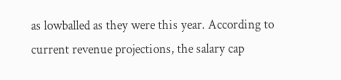as lowballed as they were this year. According to current revenue projections, the salary cap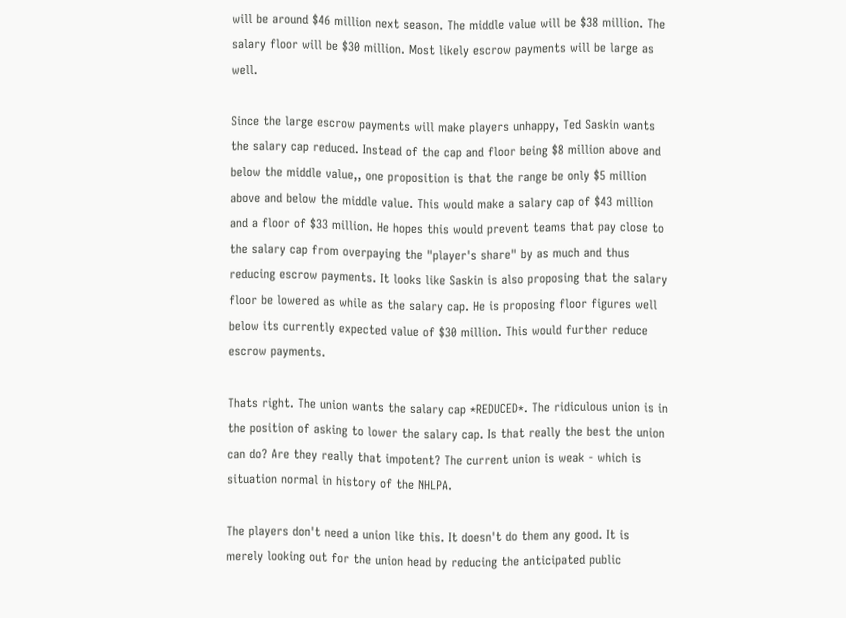will be around $46 million next season. The middle value will be $38 million. The salary floor will be $30 million. Most likely escrow payments will be large as well.

Since the large escrow payments will make players unhappy, Ted Saskin wants the salary cap reduced. Instead of the cap and floor being $8 million above and below the middle value,, one proposition is that the range be only $5 million above and below the middle value. This would make a salary cap of $43 million and a floor of $33 million. He hopes this would prevent teams that pay close to the salary cap from overpaying the "player's share" by as much and thus reducing escrow payments. It looks like Saskin is also proposing that the salary floor be lowered as while as the salary cap. He is proposing floor figures well below its currently expected value of $30 million. This would further reduce escrow payments.

Thats right. The union wants the salary cap *REDUCED*. The ridiculous union is in the position of asking to lower the salary cap. Is that really the best the union can do? Are they really that impotent? The current union is weak - which is situation normal in history of the NHLPA.

The players don't need a union like this. It doesn't do them any good. It is merely looking out for the union head by reducing the anticipated public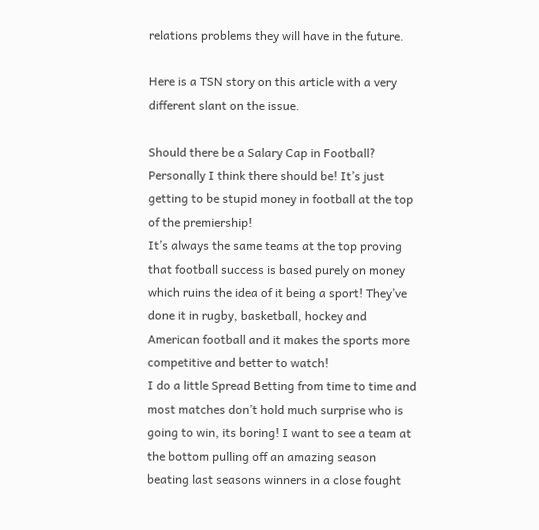relations problems they will have in the future.

Here is a TSN story on this article with a very different slant on the issue.

Should there be a Salary Cap in Football?
Personally I think there should be! It’s just getting to be stupid money in football at the top of the premiership!
It’s always the same teams at the top proving that football success is based purely on money which ruins the idea of it being a sport! They’ve done it in rugby, basketball, hockey and American football and it makes the sports more competitive and better to watch!
I do a little Spread Betting from time to time and most matches don’t hold much surprise who is going to win, its boring! I want to see a team at the bottom pulling off an amazing season beating last seasons winners in a close fought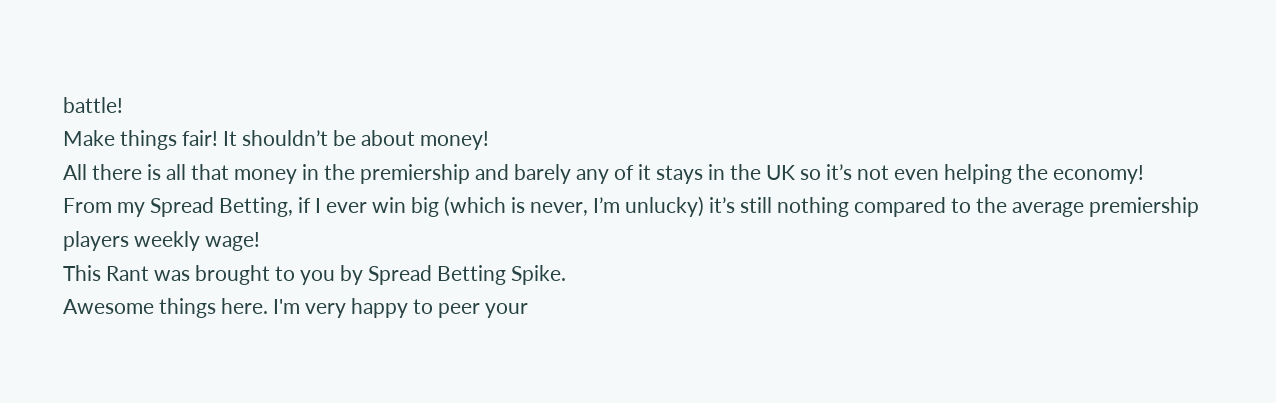battle!
Make things fair! It shouldn’t be about money!
All there is all that money in the premiership and barely any of it stays in the UK so it’s not even helping the economy!
From my Spread Betting, if I ever win big (which is never, I’m unlucky) it’s still nothing compared to the average premiership players weekly wage!
This Rant was brought to you by Spread Betting Spike.
Awesome things here. I'm very happy to peer your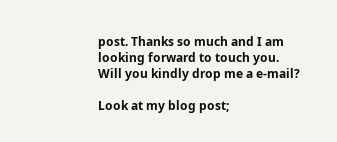post. Thanks so much and I am looking forward to touch you. Will you kindly drop me a e-mail?

Look at my blog post;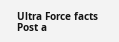Ultra Force facts
Post a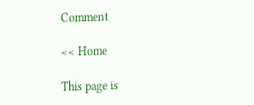Comment

<< Home

This page is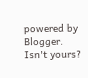powered by Blogger. Isn't yours?